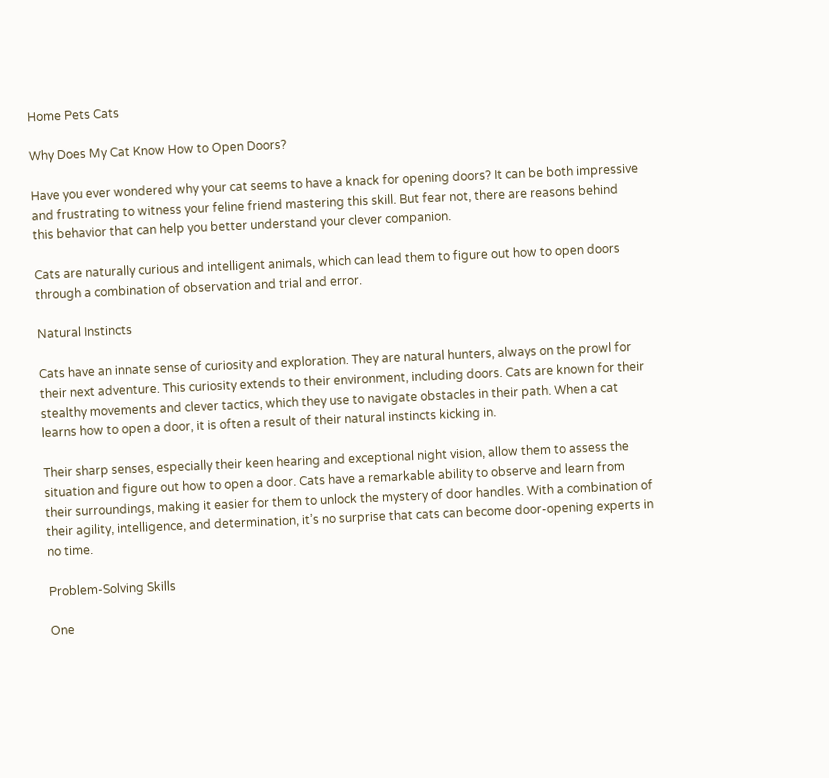Home Pets Cats

Why Does My Cat Know How to Open Doors?

Have you ever wondered why your cat seems to have a knack for opening doors? It can be both impressive and frustrating to witness your feline friend mastering this skill. But fear not, there are reasons behind this behavior that can help you better understand your clever companion.

Cats are naturally curious and intelligent animals, which can lead them to figure out how to open doors through a combination of observation and trial and error.

Natural Instincts

Cats have an innate sense of curiosity and exploration. They are natural hunters, always on the prowl for their next adventure. This curiosity extends to their environment, including doors. Cats are known for their stealthy movements and clever tactics, which they use to navigate obstacles in their path. When a cat learns how to open a door, it is often a result of their natural instincts kicking in.

Their sharp senses, especially their keen hearing and exceptional night vision, allow them to assess the situation and figure out how to open a door. Cats have a remarkable ability to observe and learn from their surroundings, making it easier for them to unlock the mystery of door handles. With a combination of their agility, intelligence, and determination, it’s no surprise that cats can become door-opening experts in no time.

Problem-Solving Skills

One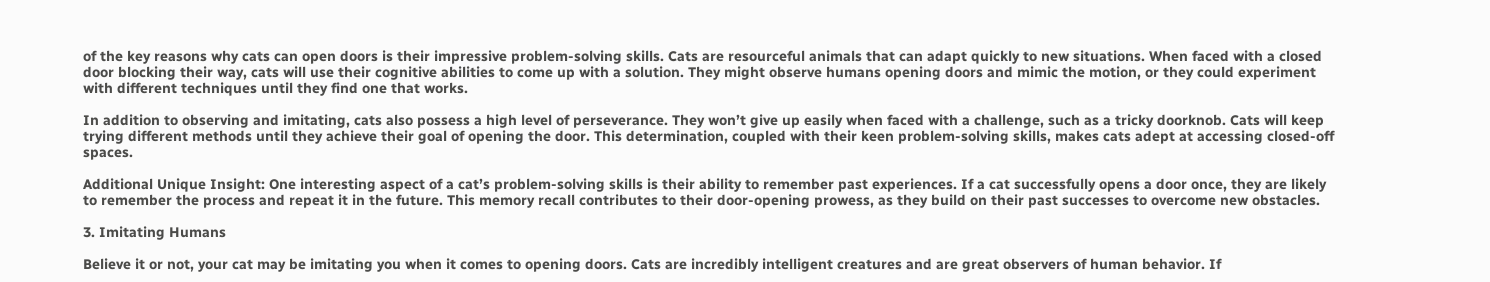of the key reasons why cats can open doors is their impressive problem-solving skills. Cats are resourceful animals that can adapt quickly to new situations. When faced with a closed door blocking their way, cats will use their cognitive abilities to come up with a solution. They might observe humans opening doors and mimic the motion, or they could experiment with different techniques until they find one that works.

In addition to observing and imitating, cats also possess a high level of perseverance. They won’t give up easily when faced with a challenge, such as a tricky doorknob. Cats will keep trying different methods until they achieve their goal of opening the door. This determination, coupled with their keen problem-solving skills, makes cats adept at accessing closed-off spaces.

Additional Unique Insight: One interesting aspect of a cat’s problem-solving skills is their ability to remember past experiences. If a cat successfully opens a door once, they are likely to remember the process and repeat it in the future. This memory recall contributes to their door-opening prowess, as they build on their past successes to overcome new obstacles.

3. Imitating Humans

Believe it or not, your cat may be imitating you when it comes to opening doors. Cats are incredibly intelligent creatures and are great observers of human behavior. If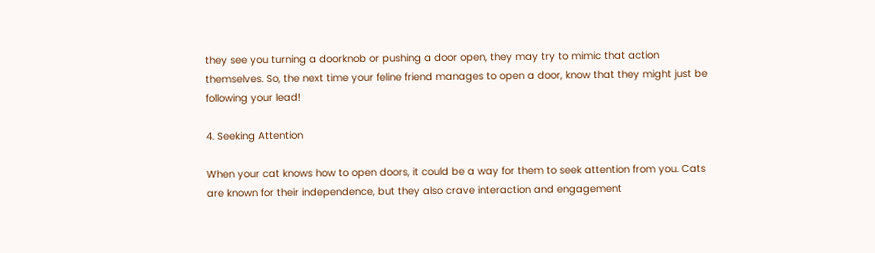they see you turning a doorknob or pushing a door open, they may try to mimic that action themselves. So, the next time your feline friend manages to open a door, know that they might just be following your lead!

4. Seeking Attention

When your cat knows how to open doors, it could be a way for them to seek attention from you. Cats are known for their independence, but they also crave interaction and engagement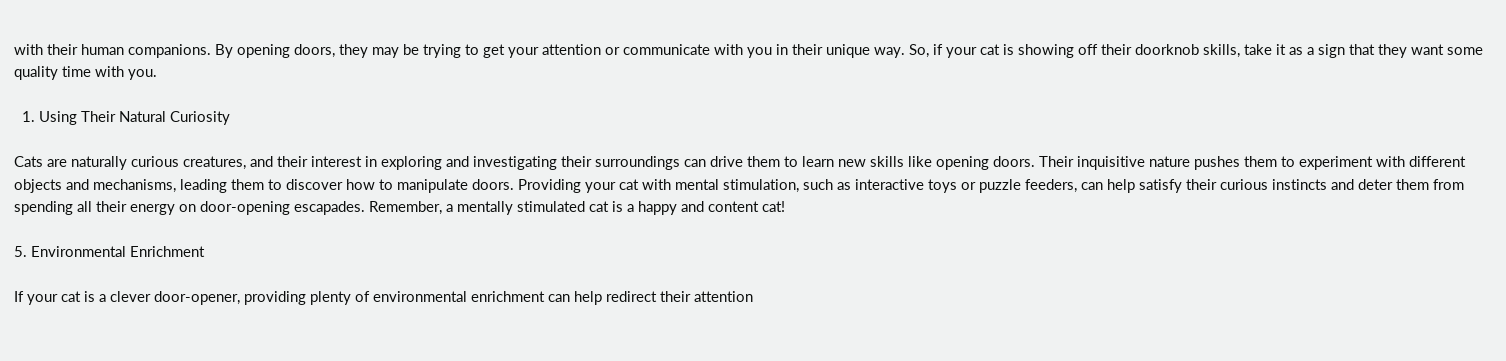with their human companions. By opening doors, they may be trying to get your attention or communicate with you in their unique way. So, if your cat is showing off their doorknob skills, take it as a sign that they want some quality time with you.

  1. Using Their Natural Curiosity

Cats are naturally curious creatures, and their interest in exploring and investigating their surroundings can drive them to learn new skills like opening doors. Their inquisitive nature pushes them to experiment with different objects and mechanisms, leading them to discover how to manipulate doors. Providing your cat with mental stimulation, such as interactive toys or puzzle feeders, can help satisfy their curious instincts and deter them from spending all their energy on door-opening escapades. Remember, a mentally stimulated cat is a happy and content cat!

5. Environmental Enrichment

If your cat is a clever door-opener, providing plenty of environmental enrichment can help redirect their attention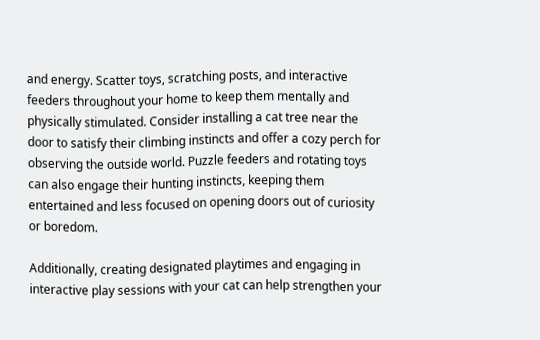and energy. Scatter toys, scratching posts, and interactive feeders throughout your home to keep them mentally and physically stimulated. Consider installing a cat tree near the door to satisfy their climbing instincts and offer a cozy perch for observing the outside world. Puzzle feeders and rotating toys can also engage their hunting instincts, keeping them entertained and less focused on opening doors out of curiosity or boredom.

Additionally, creating designated playtimes and engaging in interactive play sessions with your cat can help strengthen your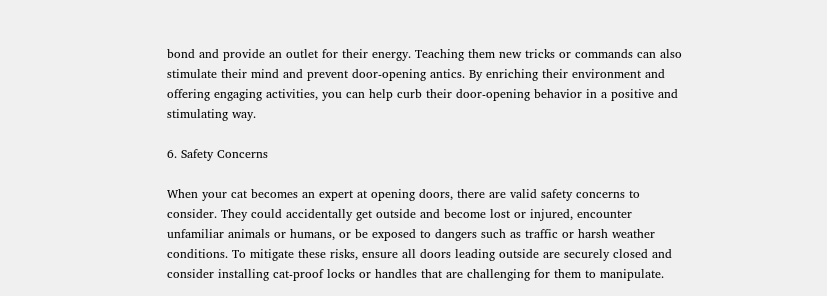bond and provide an outlet for their energy. Teaching them new tricks or commands can also stimulate their mind and prevent door-opening antics. By enriching their environment and offering engaging activities, you can help curb their door-opening behavior in a positive and stimulating way.

6. Safety Concerns

When your cat becomes an expert at opening doors, there are valid safety concerns to consider. They could accidentally get outside and become lost or injured, encounter unfamiliar animals or humans, or be exposed to dangers such as traffic or harsh weather conditions. To mitigate these risks, ensure all doors leading outside are securely closed and consider installing cat-proof locks or handles that are challenging for them to manipulate.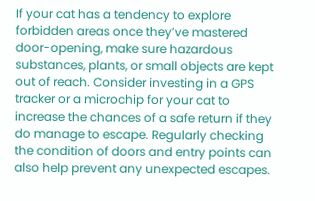If your cat has a tendency to explore forbidden areas once they’ve mastered door-opening, make sure hazardous substances, plants, or small objects are kept out of reach. Consider investing in a GPS tracker or a microchip for your cat to increase the chances of a safe return if they do manage to escape. Regularly checking the condition of doors and entry points can also help prevent any unexpected escapes.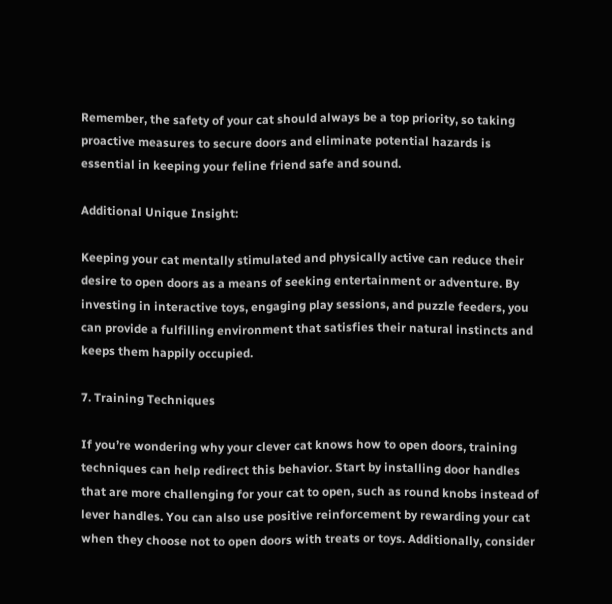Remember, the safety of your cat should always be a top priority, so taking proactive measures to secure doors and eliminate potential hazards is essential in keeping your feline friend safe and sound.

Additional Unique Insight:

Keeping your cat mentally stimulated and physically active can reduce their desire to open doors as a means of seeking entertainment or adventure. By investing in interactive toys, engaging play sessions, and puzzle feeders, you can provide a fulfilling environment that satisfies their natural instincts and keeps them happily occupied.

7. Training Techniques

If you’re wondering why your clever cat knows how to open doors, training techniques can help redirect this behavior. Start by installing door handles that are more challenging for your cat to open, such as round knobs instead of lever handles. You can also use positive reinforcement by rewarding your cat when they choose not to open doors with treats or toys. Additionally, consider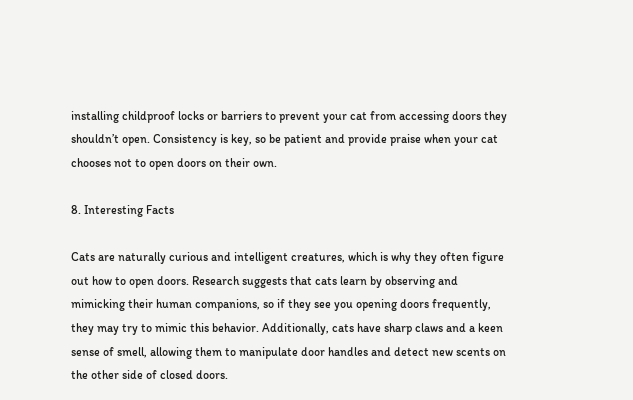installing childproof locks or barriers to prevent your cat from accessing doors they shouldn’t open. Consistency is key, so be patient and provide praise when your cat chooses not to open doors on their own.

8. Interesting Facts

Cats are naturally curious and intelligent creatures, which is why they often figure out how to open doors. Research suggests that cats learn by observing and mimicking their human companions, so if they see you opening doors frequently, they may try to mimic this behavior. Additionally, cats have sharp claws and a keen sense of smell, allowing them to manipulate door handles and detect new scents on the other side of closed doors.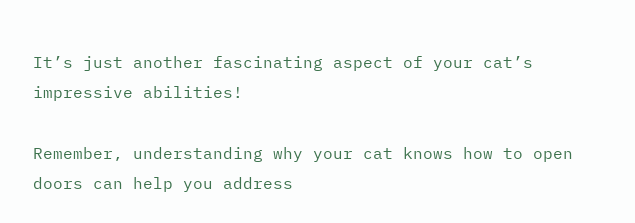It’s just another fascinating aspect of your cat’s impressive abilities!

Remember, understanding why your cat knows how to open doors can help you address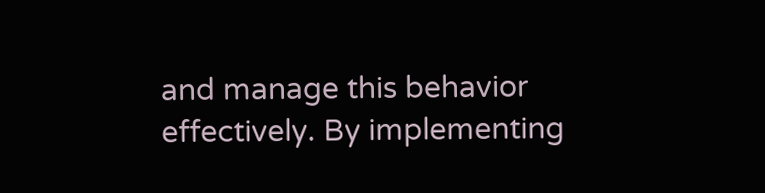and manage this behavior effectively. By implementing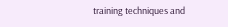training techniques and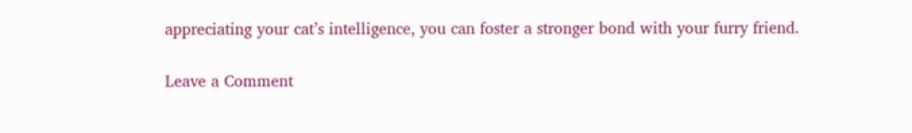appreciating your cat’s intelligence, you can foster a stronger bond with your furry friend.

Leave a Comment